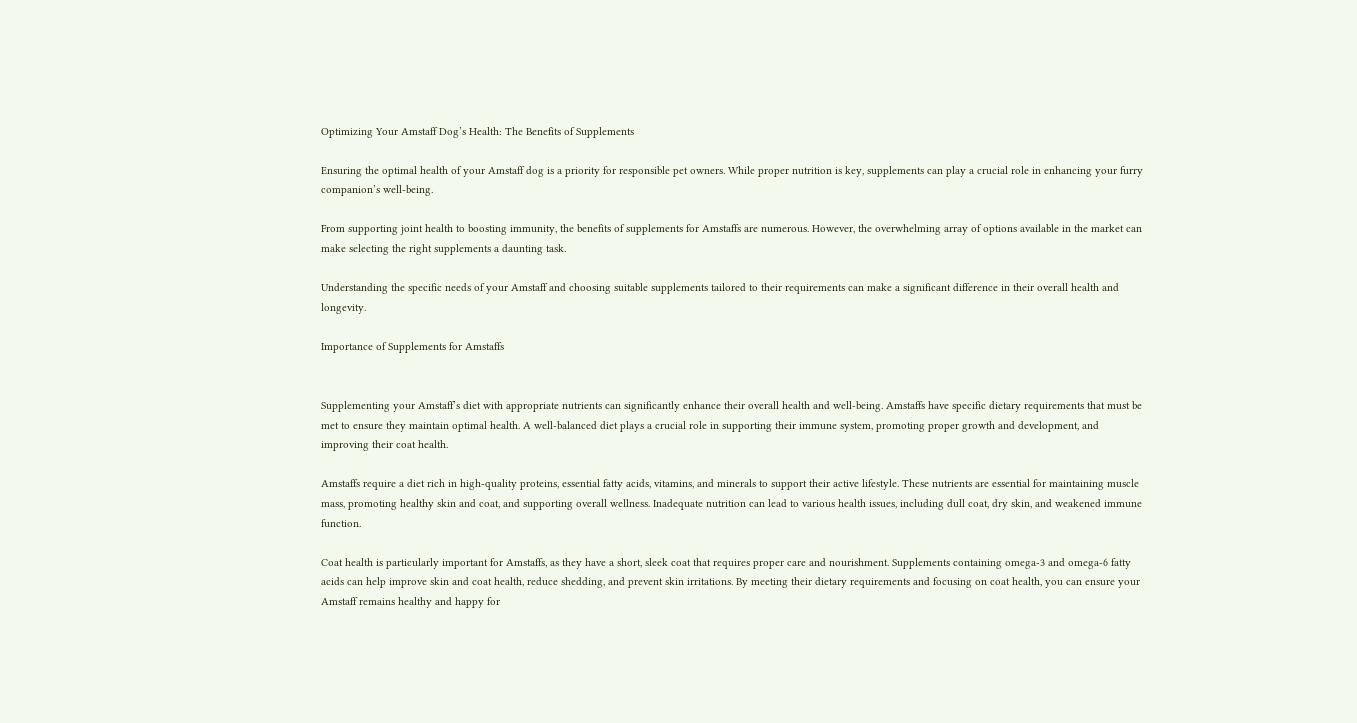Optimizing Your Amstaff Dog’s Health: The Benefits of Supplements

Ensuring the optimal health of your Amstaff dog is a priority for responsible pet owners. While proper nutrition is key, supplements can play a crucial role in enhancing your furry companion’s well-being.

From supporting joint health to boosting immunity, the benefits of supplements for Amstaffs are numerous. However, the overwhelming array of options available in the market can make selecting the right supplements a daunting task.

Understanding the specific needs of your Amstaff and choosing suitable supplements tailored to their requirements can make a significant difference in their overall health and longevity.

Importance of Supplements for Amstaffs


Supplementing your Amstaff’s diet with appropriate nutrients can significantly enhance their overall health and well-being. Amstaffs have specific dietary requirements that must be met to ensure they maintain optimal health. A well-balanced diet plays a crucial role in supporting their immune system, promoting proper growth and development, and improving their coat health.

Amstaffs require a diet rich in high-quality proteins, essential fatty acids, vitamins, and minerals to support their active lifestyle. These nutrients are essential for maintaining muscle mass, promoting healthy skin and coat, and supporting overall wellness. Inadequate nutrition can lead to various health issues, including dull coat, dry skin, and weakened immune function.

Coat health is particularly important for Amstaffs, as they have a short, sleek coat that requires proper care and nourishment. Supplements containing omega-3 and omega-6 fatty acids can help improve skin and coat health, reduce shedding, and prevent skin irritations. By meeting their dietary requirements and focusing on coat health, you can ensure your Amstaff remains healthy and happy for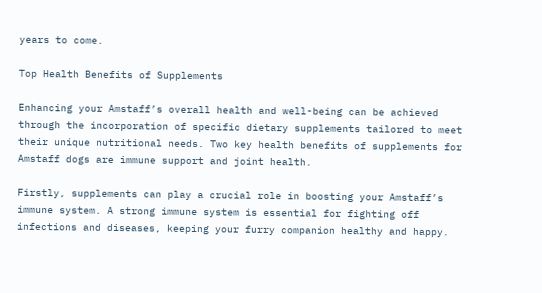years to come.

Top Health Benefits of Supplements

Enhancing your Amstaff’s overall health and well-being can be achieved through the incorporation of specific dietary supplements tailored to meet their unique nutritional needs. Two key health benefits of supplements for Amstaff dogs are immune support and joint health.

Firstly, supplements can play a crucial role in boosting your Amstaff’s immune system. A strong immune system is essential for fighting off infections and diseases, keeping your furry companion healthy and happy.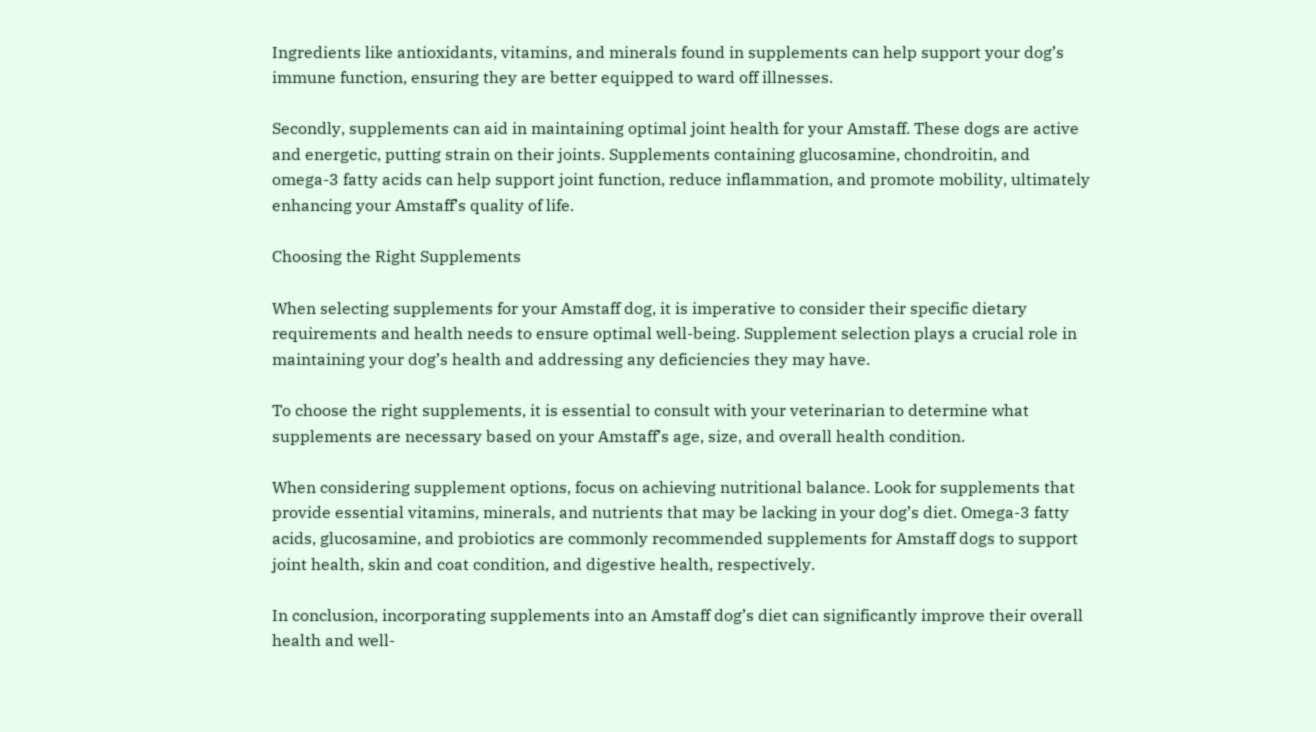Ingredients like antioxidants, vitamins, and minerals found in supplements can help support your dog’s immune function, ensuring they are better equipped to ward off illnesses.

Secondly, supplements can aid in maintaining optimal joint health for your Amstaff. These dogs are active and energetic, putting strain on their joints. Supplements containing glucosamine, chondroitin, and omega-3 fatty acids can help support joint function, reduce inflammation, and promote mobility, ultimately enhancing your Amstaff’s quality of life.

Choosing the Right Supplements

When selecting supplements for your Amstaff dog, it is imperative to consider their specific dietary requirements and health needs to ensure optimal well-being. Supplement selection plays a crucial role in maintaining your dog’s health and addressing any deficiencies they may have.

To choose the right supplements, it is essential to consult with your veterinarian to determine what supplements are necessary based on your Amstaff’s age, size, and overall health condition.

When considering supplement options, focus on achieving nutritional balance. Look for supplements that provide essential vitamins, minerals, and nutrients that may be lacking in your dog’s diet. Omega-3 fatty acids, glucosamine, and probiotics are commonly recommended supplements for Amstaff dogs to support joint health, skin and coat condition, and digestive health, respectively.

In conclusion, incorporating supplements into an Amstaff dog’s diet can significantly improve their overall health and well-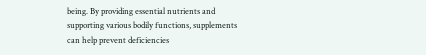being. By providing essential nutrients and supporting various bodily functions, supplements can help prevent deficiencies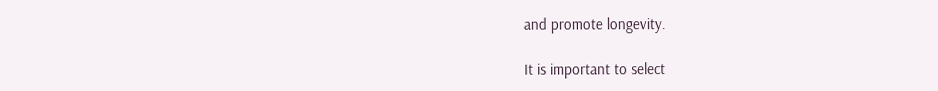and promote longevity.

It is important to select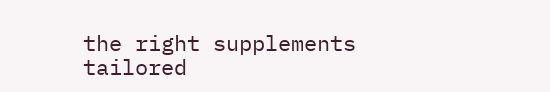the right supplements tailored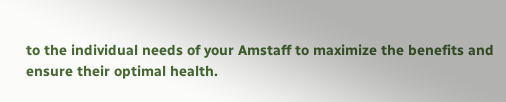to the individual needs of your Amstaff to maximize the benefits and ensure their optimal health.